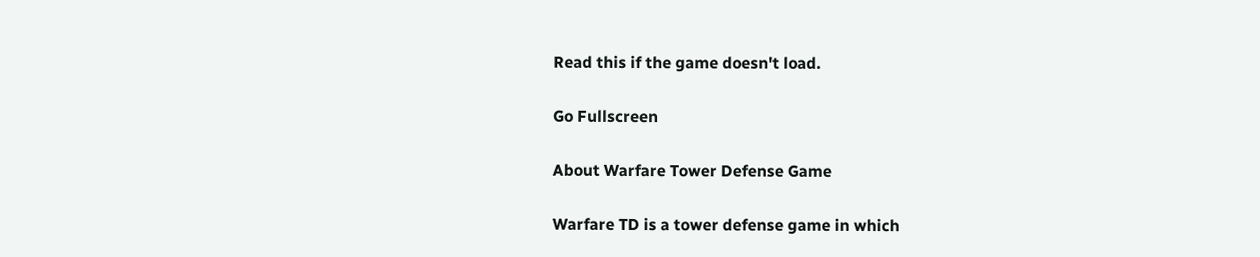Read this if the game doesn't load.

Go Fullscreen

About Warfare Tower Defense Game

Warfare TD is a tower defense game in which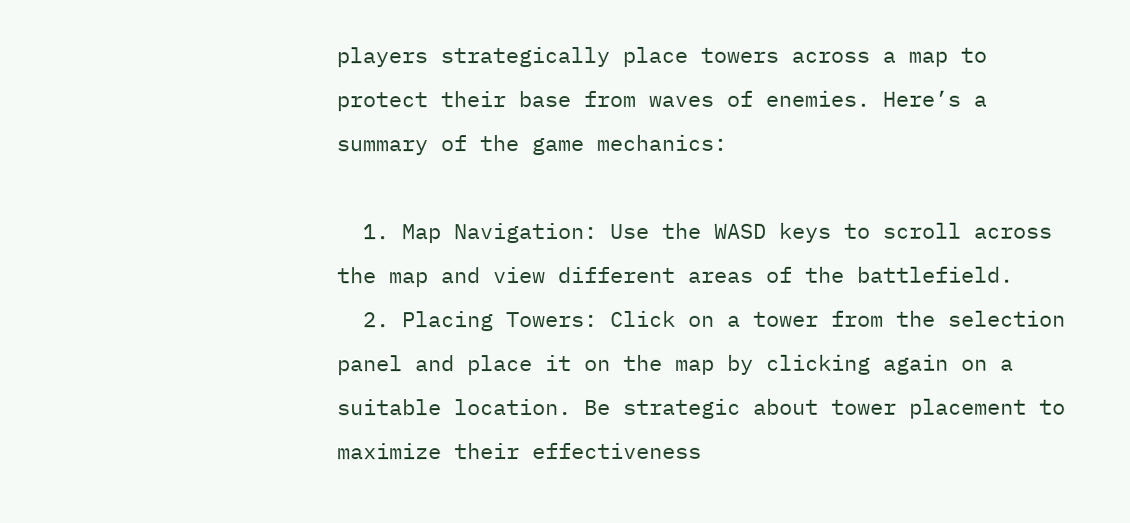players strategically place towers across a map to protect their base from waves of enemies. Here’s a summary of the game mechanics:

  1. Map Navigation: Use the WASD keys to scroll across the map and view different areas of the battlefield.
  2. Placing Towers: Click on a tower from the selection panel and place it on the map by clicking again on a suitable location. Be strategic about tower placement to maximize their effectiveness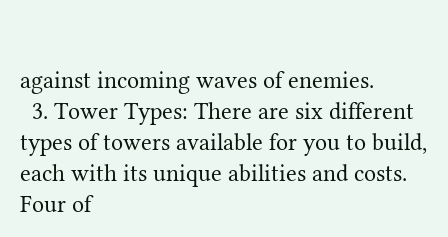against incoming waves of enemies.
  3. Tower Types: There are six different types of towers available for you to build, each with its unique abilities and costs. Four of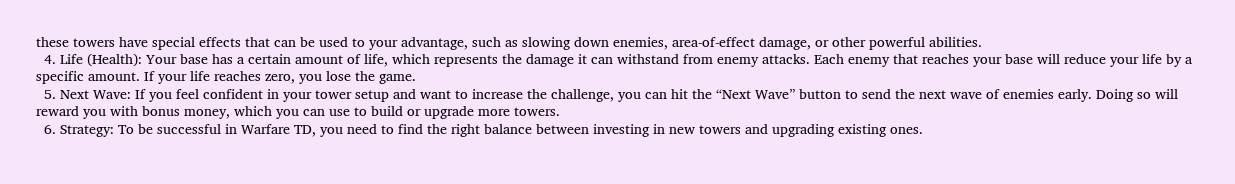these towers have special effects that can be used to your advantage, such as slowing down enemies, area-of-effect damage, or other powerful abilities.
  4. Life (Health): Your base has a certain amount of life, which represents the damage it can withstand from enemy attacks. Each enemy that reaches your base will reduce your life by a specific amount. If your life reaches zero, you lose the game.
  5. Next Wave: If you feel confident in your tower setup and want to increase the challenge, you can hit the “Next Wave” button to send the next wave of enemies early. Doing so will reward you with bonus money, which you can use to build or upgrade more towers.
  6. Strategy: To be successful in Warfare TD, you need to find the right balance between investing in new towers and upgrading existing ones.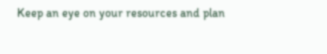Keep an eye on your resources and plan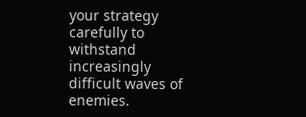your strategy carefully to withstand increasingly difficult waves of enemies.